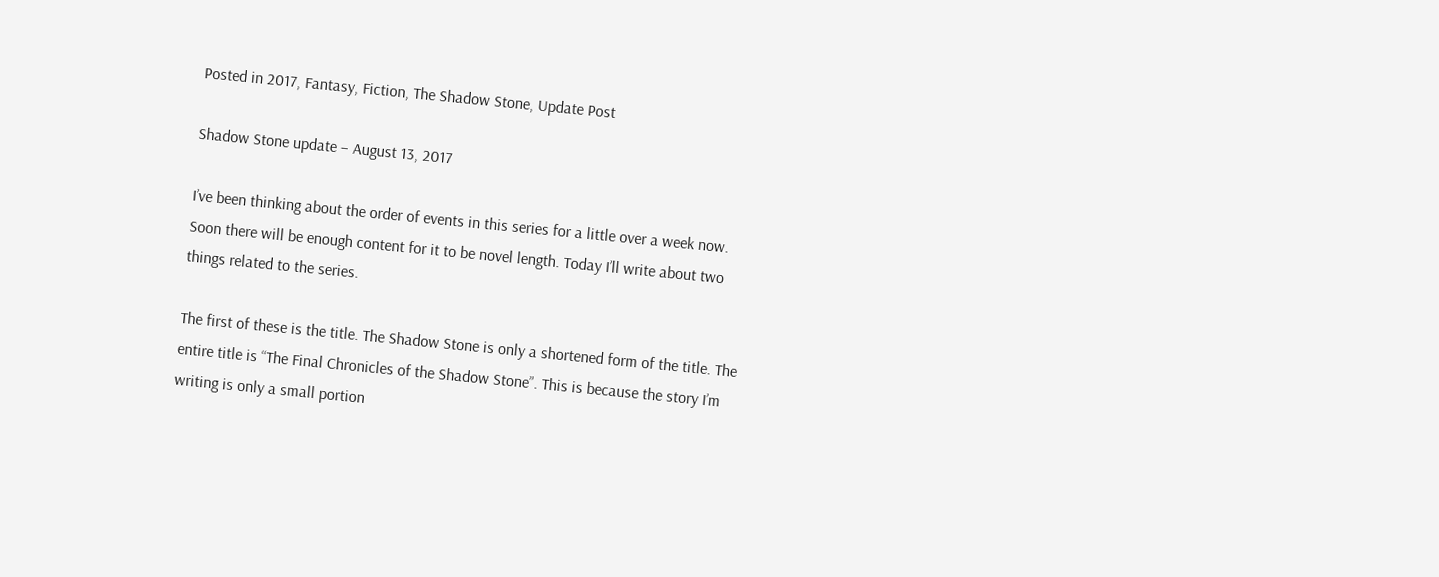Posted in 2017, Fantasy, Fiction, The Shadow Stone, Update Post

Shadow Stone update – August 13, 2017

I’ve been thinking about the order of events in this series for a little over a week now. Soon there will be enough content for it to be novel length. Today I’ll write about two things related to the series.

The first of these is the title. The Shadow Stone is only a shortened form of the title. The entire title is “The Final Chronicles of the Shadow Stone”. This is because the story I’m writing is only a small portion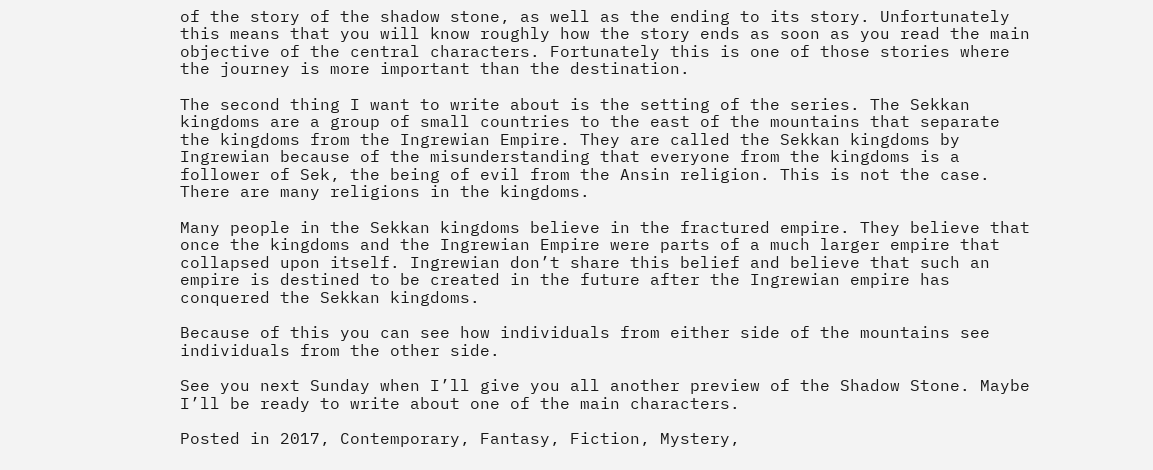of the story of the shadow stone, as well as the ending to its story. Unfortunately this means that you will know roughly how the story ends as soon as you read the main objective of the central characters. Fortunately this is one of those stories where the journey is more important than the destination.

The second thing I want to write about is the setting of the series. The Sekkan kingdoms are a group of small countries to the east of the mountains that separate the kingdoms from the Ingrewian Empire. They are called the Sekkan kingdoms by Ingrewian because of the misunderstanding that everyone from the kingdoms is a follower of Sek, the being of evil from the Ansin religion. This is not the case. There are many religions in the kingdoms.

Many people in the Sekkan kingdoms believe in the fractured empire. They believe that once the kingdoms and the Ingrewian Empire were parts of a much larger empire that collapsed upon itself. Ingrewian don’t share this belief and believe that such an empire is destined to be created in the future after the Ingrewian empire has conquered the Sekkan kingdoms.

Because of this you can see how individuals from either side of the mountains see individuals from the other side.

See you next Sunday when I’ll give you all another preview of the Shadow Stone. Maybe I’ll be ready to write about one of the main characters.

Posted in 2017, Contemporary, Fantasy, Fiction, Mystery,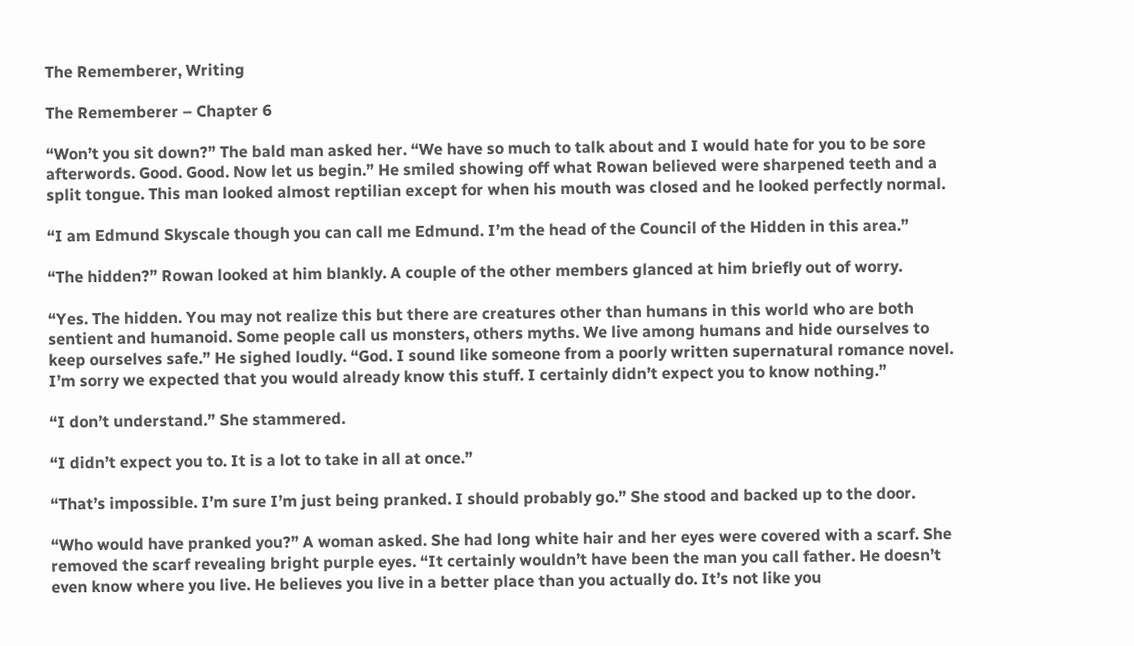The Rememberer, Writing

The Rememberer – Chapter 6

“Won’t you sit down?” The bald man asked her. “We have so much to talk about and I would hate for you to be sore afterwords. Good. Good. Now let us begin.” He smiled showing off what Rowan believed were sharpened teeth and a split tongue. This man looked almost reptilian except for when his mouth was closed and he looked perfectly normal.

“I am Edmund Skyscale though you can call me Edmund. I’m the head of the Council of the Hidden in this area.”

“The hidden?” Rowan looked at him blankly. A couple of the other members glanced at him briefly out of worry.

“Yes. The hidden. You may not realize this but there are creatures other than humans in this world who are both sentient and humanoid. Some people call us monsters, others myths. We live among humans and hide ourselves to keep ourselves safe.” He sighed loudly. “God. I sound like someone from a poorly written supernatural romance novel. I’m sorry we expected that you would already know this stuff. I certainly didn’t expect you to know nothing.”

“I don’t understand.” She stammered.

“I didn’t expect you to. It is a lot to take in all at once.”

“That’s impossible. I’m sure I’m just being pranked. I should probably go.” She stood and backed up to the door.

“Who would have pranked you?” A woman asked. She had long white hair and her eyes were covered with a scarf. She removed the scarf revealing bright purple eyes. “It certainly wouldn’t have been the man you call father. He doesn’t even know where you live. He believes you live in a better place than you actually do. It’s not like you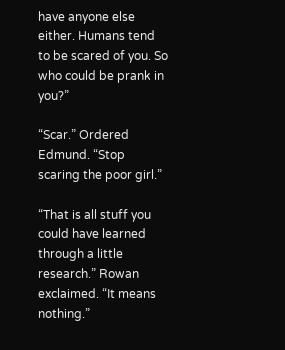have anyone else either. Humans tend to be scared of you. So who could be prank in you?”

“Scar.” Ordered Edmund. “Stop scaring the poor girl.”

“That is all stuff you could have learned through a little research.” Rowan exclaimed. “It means nothing.”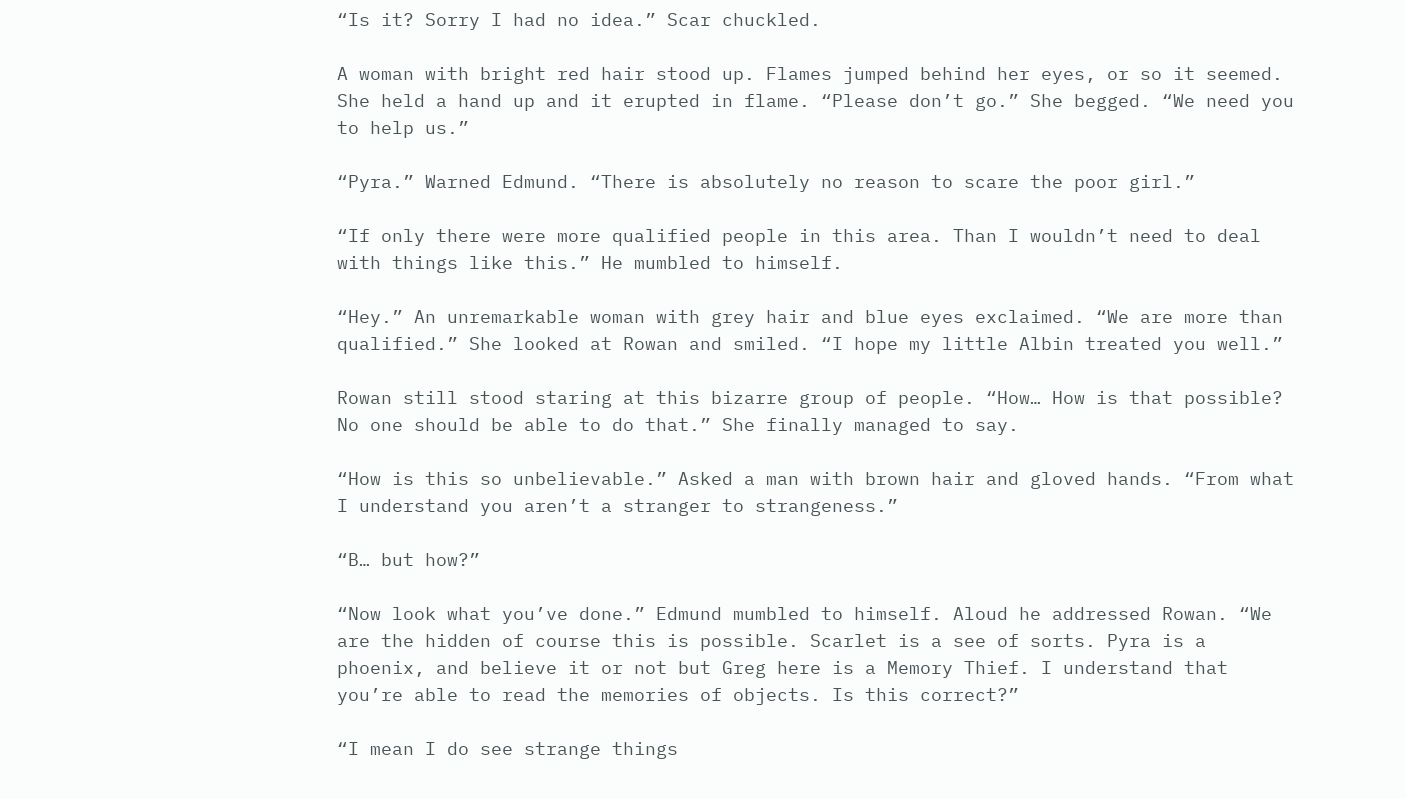“Is it? Sorry I had no idea.” Scar chuckled.

A woman with bright red hair stood up. Flames jumped behind her eyes, or so it seemed. She held a hand up and it erupted in flame. “Please don’t go.” She begged. “We need you to help us.”

“Pyra.” Warned Edmund. “There is absolutely no reason to scare the poor girl.”

“If only there were more qualified people in this area. Than I wouldn’t need to deal with things like this.” He mumbled to himself.

“Hey.” An unremarkable woman with grey hair and blue eyes exclaimed. “We are more than qualified.” She looked at Rowan and smiled. “I hope my little Albin treated you well.”

Rowan still stood staring at this bizarre group of people. “How… How is that possible? No one should be able to do that.” She finally managed to say.

“How is this so unbelievable.” Asked a man with brown hair and gloved hands. “From what I understand you aren’t a stranger to strangeness.”

“B… but how?”

“Now look what you’ve done.” Edmund mumbled to himself. Aloud he addressed Rowan. “We are the hidden of course this is possible. Scarlet is a see of sorts. Pyra is a phoenix, and believe it or not but Greg here is a Memory Thief. I understand that you’re able to read the memories of objects. Is this correct?”

“I mean I do see strange things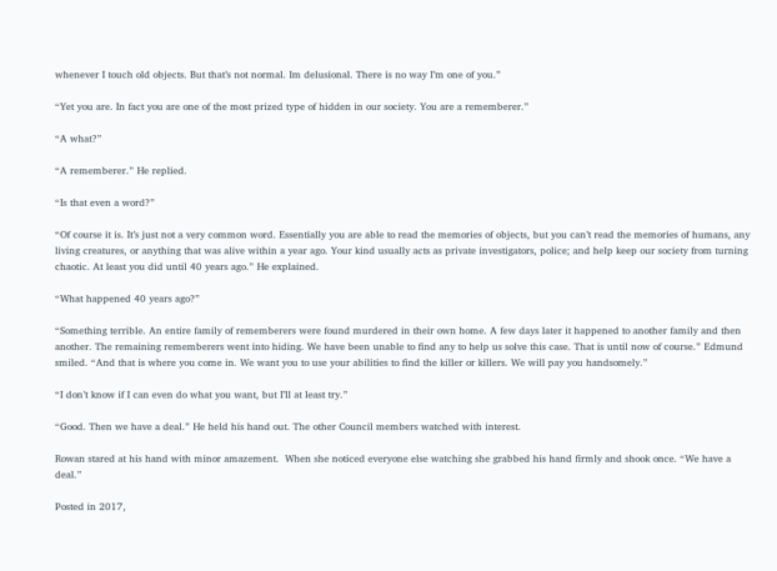whenever I touch old objects. But that’s not normal. Im delusional. There is no way I’m one of you.”

“Yet you are. In fact you are one of the most prized type of hidden in our society. You are a rememberer.”

“A what?”

“A rememberer.” He replied.

“Is that even a word?”

“Of course it is. It’s just not a very common word. Essentially you are able to read the memories of objects, but you can’t read the memories of humans, any living creatures, or anything that was alive within a year ago. Your kind usually acts as private investigators, police; and help keep our society from turning chaotic. At least you did until 40 years ago.” He explained.

“What happened 40 years ago?”

“Something terrible. An entire family of rememberers were found murdered in their own home. A few days later it happened to another family and then another. The remaining rememberers went into hiding. We have been unable to find any to help us solve this case. That is until now of course.” Edmund smiled. “And that is where you come in. We want you to use your abilities to find the killer or killers. We will pay you handsomely.”

“I don’t know if I can even do what you want, but I’ll at least try.”

“Good. Then we have a deal.” He held his hand out. The other Council members watched with interest.

Rowan stared at his hand with minor amazement.  When she noticed everyone else watching she grabbed his hand firmly and shook once. “We have a deal.”

Posted in 2017,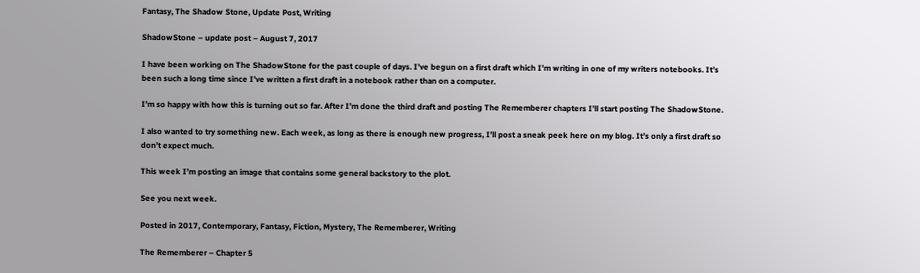Fantasy, The Shadow Stone, Update Post, Writing

ShadowStone – update post – August 7, 2017

I have been working on The ShadowStone for the past couple of days. I’ve begun on a first draft which I’m writing in one of my writers notebooks. It’s been such a long time since I’ve written a first draft in a notebook rather than on a computer.

I’m so happy with how this is turning out so far. After I’m done the third draft and posting The Rememberer chapters I’ll start posting The ShadowStone.

I also wanted to try something new. Each week, as long as there is enough new progress, I’ll post a sneak peek here on my blog. It’s only a first draft so don’t expect much.

This week I’m posting an image that contains some general backstory to the plot.

See you next week.

Posted in 2017, Contemporary, Fantasy, Fiction, Mystery, The Rememberer, Writing

The Rememberer – Chapter 5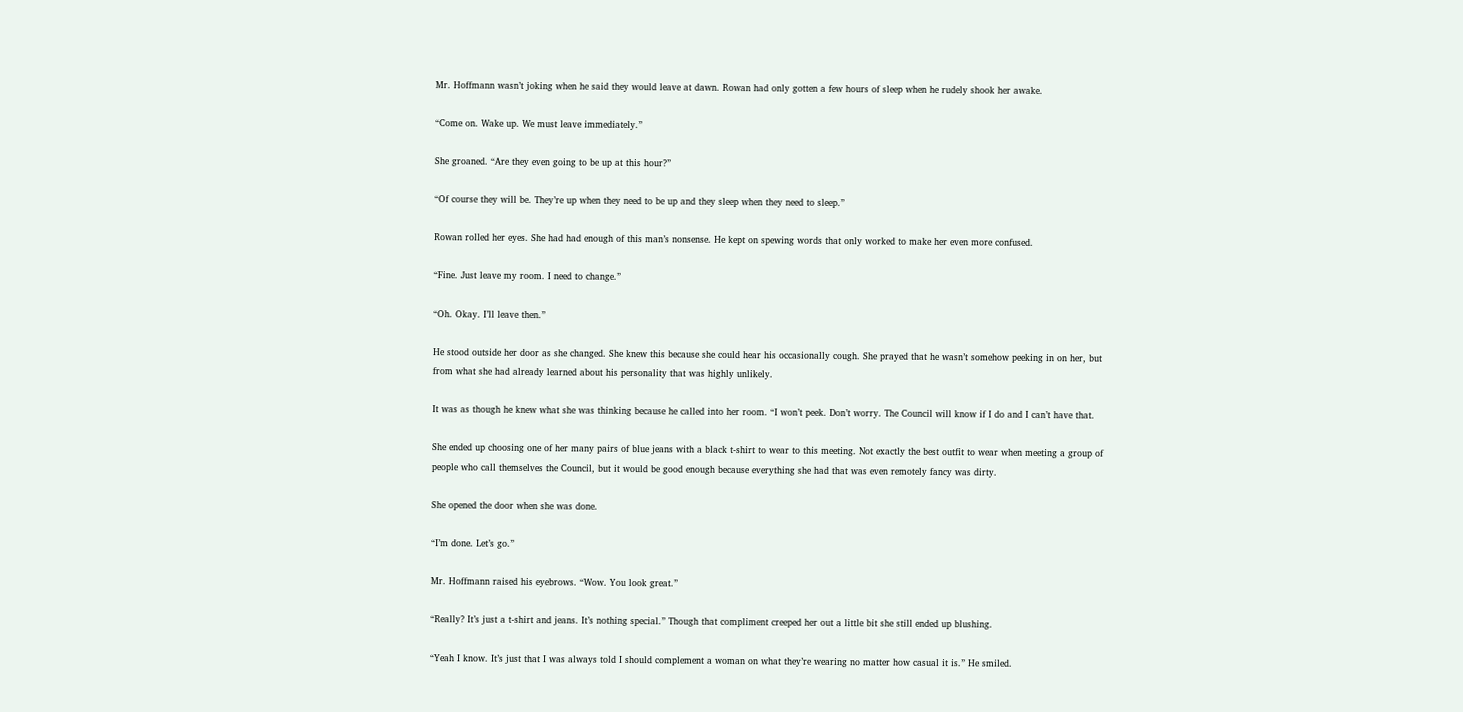Mr. Hoffmann wasn’t joking when he said they would leave at dawn. Rowan had only gotten a few hours of sleep when he rudely shook her awake.

“Come on. Wake up. We must leave immediately.”

She groaned. “Are they even going to be up at this hour?”

“Of course they will be. They’re up when they need to be up and they sleep when they need to sleep.”

Rowan rolled her eyes. She had had enough of this man’s nonsense. He kept on spewing words that only worked to make her even more confused.

“Fine. Just leave my room. I need to change.”

“Oh. Okay. I’ll leave then.”

He stood outside her door as she changed. She knew this because she could hear his occasionally cough. She prayed that he wasn’t somehow peeking in on her, but from what she had already learned about his personality that was highly unlikely.

It was as though he knew what she was thinking because he called into her room. “I won’t peek. Don’t worry. The Council will know if I do and I can’t have that.

She ended up choosing one of her many pairs of blue jeans with a black t-shirt to wear to this meeting. Not exactly the best outfit to wear when meeting a group of people who call themselves the Council, but it would be good enough because everything she had that was even remotely fancy was dirty.

She opened the door when she was done.

“I’m done. Let’s go.”

Mr. Hoffmann raised his eyebrows. “Wow. You look great.”

“Really? It’s just a t-shirt and jeans. It’s nothing special.” Though that compliment creeped her out a little bit she still ended up blushing.

“Yeah I know. It’s just that I was always told I should complement a woman on what they’re wearing no matter how casual it is.” He smiled.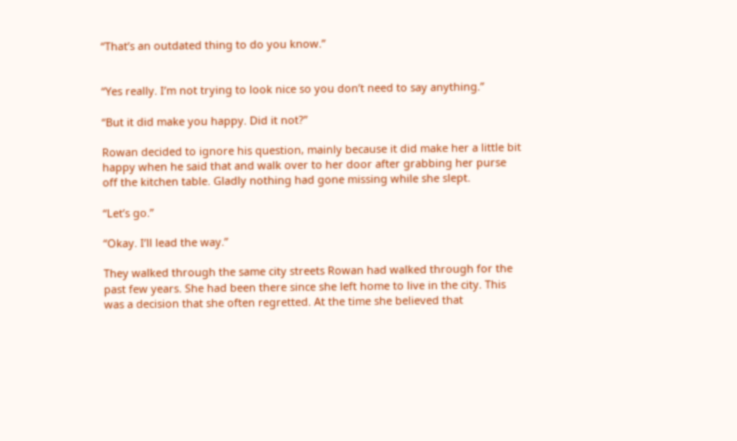“That’s an outdated thing to do you know.”


“Yes really. I’m not trying to look nice so you don’t need to say anything.”

“But it did make you happy. Did it not?”

Rowan decided to ignore his question, mainly because it did make her a little bit happy when he said that and walk over to her door after grabbing her purse off the kitchen table. Gladly nothing had gone missing while she slept.

“Let’s go.”

“Okay. I’ll lead the way.”

They walked through the same city streets Rowan had walked through for the past few years. She had been there since she left home to live in the city. This was a decision that she often regretted. At the time she believed that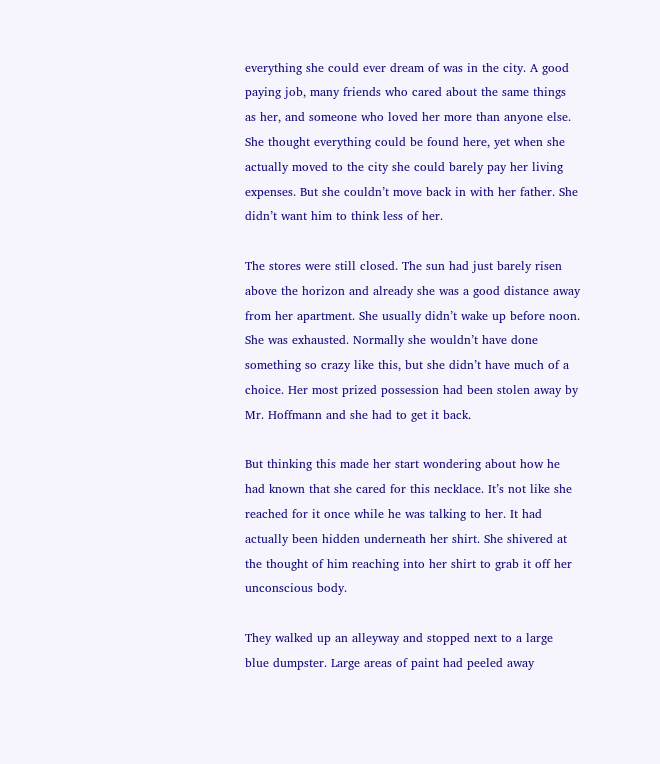everything she could ever dream of was in the city. A good paying job, many friends who cared about the same things as her, and someone who loved her more than anyone else. She thought everything could be found here, yet when she actually moved to the city she could barely pay her living expenses. But she couldn’t move back in with her father. She didn’t want him to think less of her.

The stores were still closed. The sun had just barely risen above the horizon and already she was a good distance away from her apartment. She usually didn’t wake up before noon. She was exhausted. Normally she wouldn’t have done something so crazy like this, but she didn’t have much of a choice. Her most prized possession had been stolen away by Mr. Hoffmann and she had to get it back.

But thinking this made her start wondering about how he had known that she cared for this necklace. It’s not like she reached for it once while he was talking to her. It had actually been hidden underneath her shirt. She shivered at the thought of him reaching into her shirt to grab it off her unconscious body.

They walked up an alleyway and stopped next to a large blue dumpster. Large areas of paint had peeled away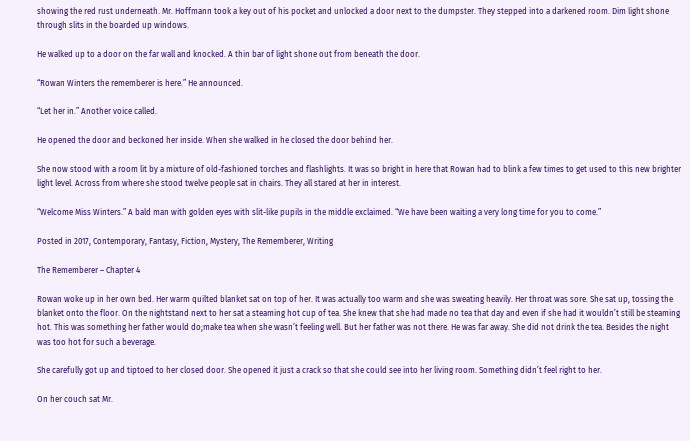showing the red rust underneath. Mr. Hoffmann took a key out of his pocket and unlocked a door next to the dumpster. They stepped into a darkened room. Dim light shone through slits in the boarded up windows.

He walked up to a door on the far wall and knocked. A thin bar of light shone out from beneath the door.

“Rowan Winters the rememberer is here.” He announced.

“Let her in.” Another voice called.

He opened the door and beckoned her inside. When she walked in he closed the door behind her.

She now stood with a room lit by a mixture of old-fashioned torches and flashlights. It was so bright in here that Rowan had to blink a few times to get used to this new brighter light level. Across from where she stood twelve people sat in chairs. They all stared at her in interest.

“Welcome Miss Winters.” A bald man with golden eyes with slit-like pupils in the middle exclaimed. “We have been waiting a very long time for you to come.”

Posted in 2017, Contemporary, Fantasy, Fiction, Mystery, The Rememberer, Writing

The Rememberer – Chapter 4

Rowan woke up in her own bed. Her warm quilted blanket sat on top of her. It was actually too warm and she was sweating heavily. Her throat was sore. She sat up, tossing the blanket onto the floor. On the nightstand next to her sat a steaming hot cup of tea. She knew that she had made no tea that day and even if she had it wouldn’t still be steaming hot. This was something her father would do;make tea when she wasn’t feeling well. But her father was not there. He was far away. She did not drink the tea. Besides the night was too hot for such a beverage.

She carefully got up and tiptoed to her closed door. She opened it just a crack so that she could see into her living room. Something didn’t feel right to her.

On her couch sat Mr.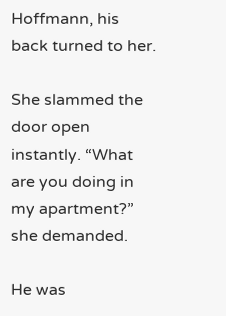Hoffmann, his back turned to her.

She slammed the door open instantly. “What are you doing in my apartment?” she demanded.

He was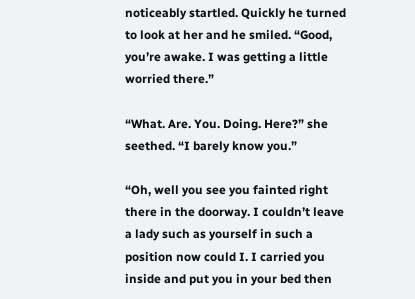noticeably startled. Quickly he turned to look at her and he smiled. “Good, you’re awake. I was getting a little worried there.”

“What. Are. You. Doing. Here?” she seethed. “I barely know you.”

“Oh, well you see you fainted right there in the doorway. I couldn’t leave a lady such as yourself in such a position now could I. I carried you inside and put you in your bed then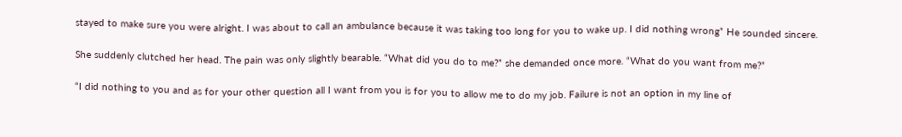stayed to make sure you were alright. I was about to call an ambulance because it was taking too long for you to wake up. I did nothing wrong” He sounded sincere.

She suddenly clutched her head. The pain was only slightly bearable. “What did you do to me?” she demanded once more. “What do you want from me?”

“I did nothing to you and as for your other question all I want from you is for you to allow me to do my job. Failure is not an option in my line of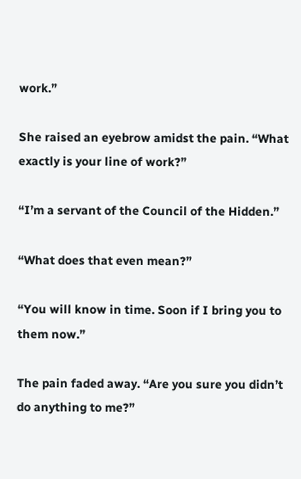work.”

She raised an eyebrow amidst the pain. “What exactly is your line of work?”

“I’m a servant of the Council of the Hidden.”

“What does that even mean?”

“You will know in time. Soon if I bring you to them now.”

The pain faded away. “Are you sure you didn’t do anything to me?”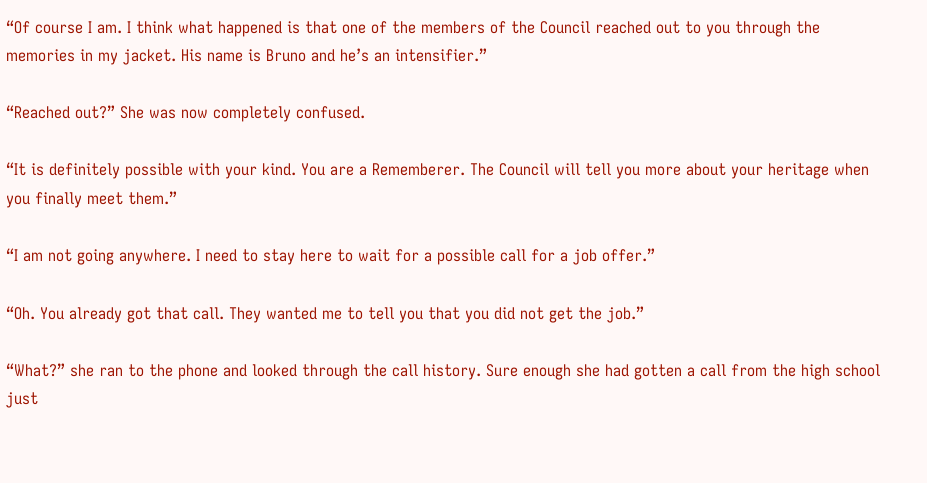“Of course I am. I think what happened is that one of the members of the Council reached out to you through the memories in my jacket. His name is Bruno and he’s an intensifier.”

“Reached out?” She was now completely confused.

“It is definitely possible with your kind. You are a Rememberer. The Council will tell you more about your heritage when you finally meet them.”

“I am not going anywhere. I need to stay here to wait for a possible call for a job offer.”

“Oh. You already got that call. They wanted me to tell you that you did not get the job.”

“What?” she ran to the phone and looked through the call history. Sure enough she had gotten a call from the high school just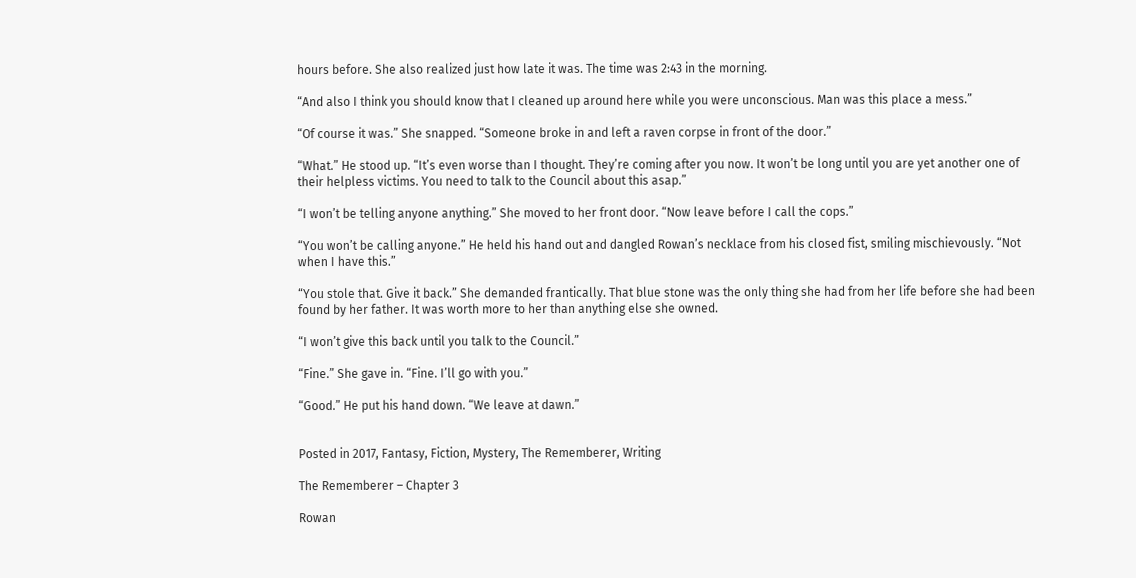hours before. She also realized just how late it was. The time was 2:43 in the morning.

“And also I think you should know that I cleaned up around here while you were unconscious. Man was this place a mess.”

“Of course it was.” She snapped. “Someone broke in and left a raven corpse in front of the door.”

“What.” He stood up. “It’s even worse than I thought. They’re coming after you now. It won’t be long until you are yet another one of their helpless victims. You need to talk to the Council about this asap.”

“I won’t be telling anyone anything.” She moved to her front door. “Now leave before I call the cops.”

“You won’t be calling anyone.” He held his hand out and dangled Rowan’s necklace from his closed fist, smiling mischievously. “Not when I have this.”

“You stole that. Give it back.” She demanded frantically. That blue stone was the only thing she had from her life before she had been found by her father. It was worth more to her than anything else she owned.

“I won’t give this back until you talk to the Council.”

“Fine.” She gave in. “Fine. I’ll go with you.”

“Good.” He put his hand down. “We leave at dawn.”


Posted in 2017, Fantasy, Fiction, Mystery, The Rememberer, Writing

The Rememberer – Chapter 3

Rowan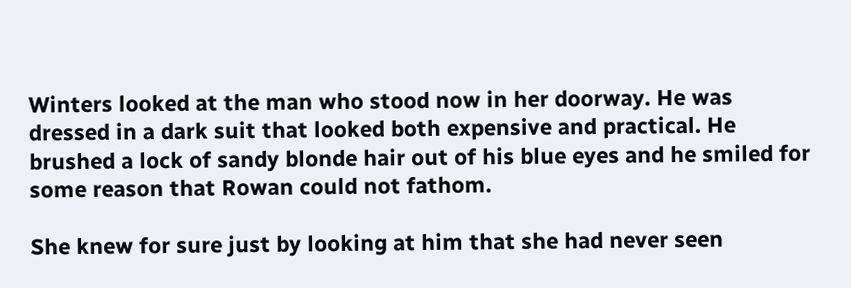Winters looked at the man who stood now in her doorway. He was dressed in a dark suit that looked both expensive and practical. He brushed a lock of sandy blonde hair out of his blue eyes and he smiled for some reason that Rowan could not fathom.

She knew for sure just by looking at him that she had never seen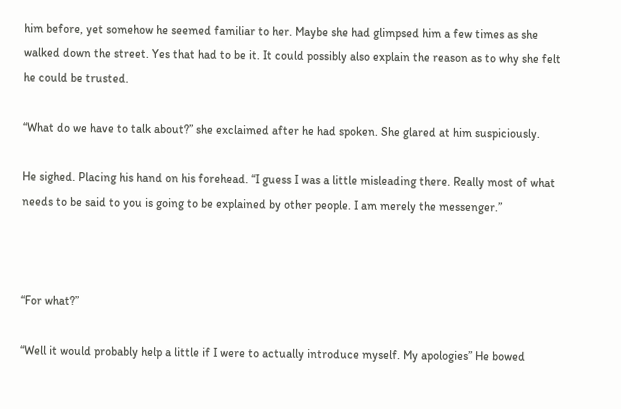him before, yet somehow he seemed familiar to her. Maybe she had glimpsed him a few times as she walked down the street. Yes that had to be it. It could possibly also explain the reason as to why she felt he could be trusted.

“What do we have to talk about?” she exclaimed after he had spoken. She glared at him suspiciously.

He sighed. Placing his hand on his forehead. “I guess I was a little misleading there. Really most of what needs to be said to you is going to be explained by other people. I am merely the messenger.”



“For what?”

“Well it would probably help a little if I were to actually introduce myself. My apologies” He bowed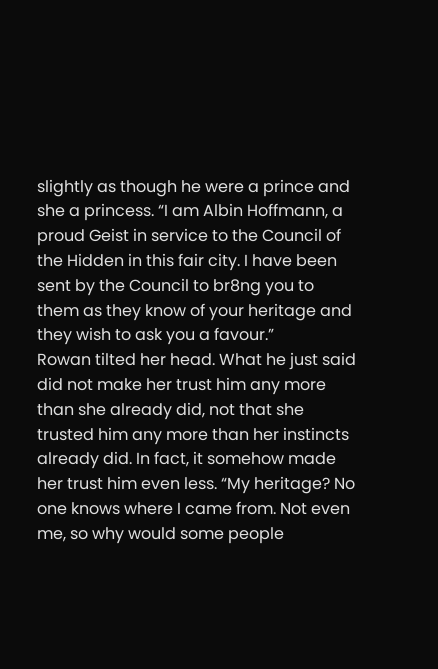slightly as though he were a prince and she a princess. “I am Albin Hoffmann, a proud Geist in service to the Council of the Hidden in this fair city. I have been sent by the Council to br8ng you to them as they know of your heritage and they wish to ask you a favour.”
Rowan tilted her head. What he just said did not make her trust him any more than she already did, not that she trusted him any more than her instincts already did. In fact, it somehow made her trust him even less. “My heritage? No one knows where I came from. Not even me, so why would some people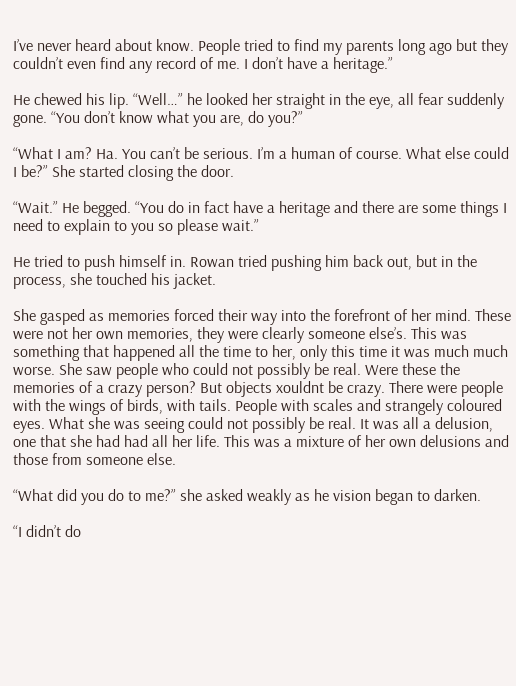I’ve never heard about know. People tried to find my parents long ago but they couldn’t even find any record of me. I don’t have a heritage.”

He chewed his lip. “Well…” he looked her straight in the eye, all fear suddenly gone. “You don’t know what you are, do you?”

“What I am? Ha. You can’t be serious. I’m a human of course. What else could I be?” She started closing the door.

“Wait.” He begged. “You do in fact have a heritage and there are some things I need to explain to you so please wait.”

He tried to push himself in. Rowan tried pushing him back out, but in the process, she touched his jacket.

She gasped as memories forced their way into the forefront of her mind. These were not her own memories, they were clearly someone else’s. This was something that happened all the time to her, only this time it was much much worse. She saw people who could not possibly be real. Were these the memories of a crazy person? But objects xouldnt be crazy. There were people with the wings of birds, with tails. People with scales and strangely coloured eyes. What she was seeing could not possibly be real. It was all a delusion, one that she had had all her life. This was a mixture of her own delusions and those from someone else.

“What did you do to me?” she asked weakly as he vision began to darken.

“I didn’t do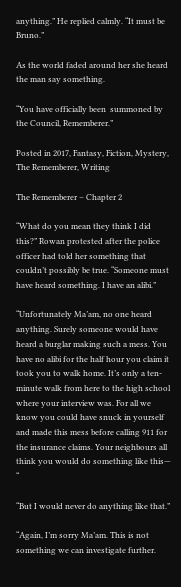anything.” He replied calmly. “It must be Bruno.”

As the world faded around her she heard the man say something.

“You have officially been  summoned by the Council, Rememberer.”

Posted in 2017, Fantasy, Fiction, Mystery, The Rememberer, Writing

The Rememberer – Chapter 2

“What do you mean they think I did this?” Rowan protested after the police officer had told her something that couldn’t possibly be true. “Someone must have heard something. I have an alibi.”

“Unfortunately Ma’am, no one heard anything. Surely someone would have heard a burglar making such a mess. You have no alibi for the half hour you claim it took you to walk home. It’s only a ten-minute walk from here to the high school where your interview was. For all we know you could have snuck in yourself and made this mess before calling 911 for the insurance claims. Your neighbours all think you would do something like this— “

“But I would never do anything like that.”

“Again, I’m sorry Ma’am. This is not something we can investigate further.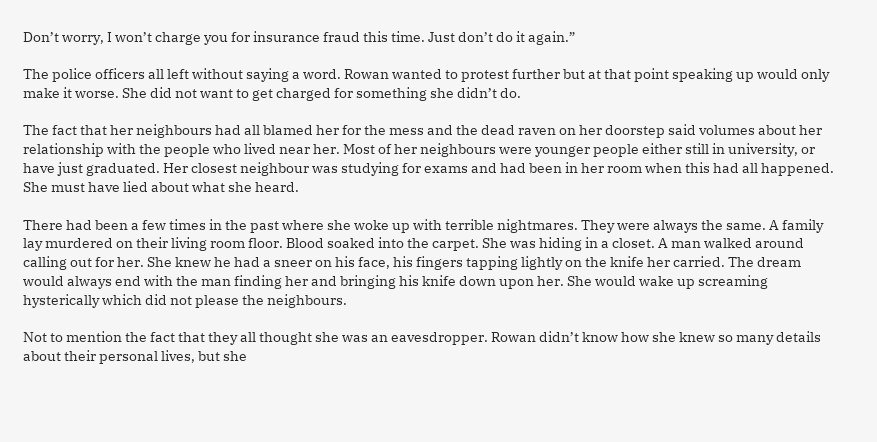Don’t worry, I won’t charge you for insurance fraud this time. Just don’t do it again.”

The police officers all left without saying a word. Rowan wanted to protest further but at that point speaking up would only make it worse. She did not want to get charged for something she didn’t do.

The fact that her neighbours had all blamed her for the mess and the dead raven on her doorstep said volumes about her relationship with the people who lived near her. Most of her neighbours were younger people either still in university, or have just graduated. Her closest neighbour was studying for exams and had been in her room when this had all happened. She must have lied about what she heard.

There had been a few times in the past where she woke up with terrible nightmares. They were always the same. A family lay murdered on their living room floor. Blood soaked into the carpet. She was hiding in a closet. A man walked around calling out for her. She knew he had a sneer on his face, his fingers tapping lightly on the knife her carried. The dream would always end with the man finding her and bringing his knife down upon her. She would wake up screaming hysterically which did not please the neighbours.

Not to mention the fact that they all thought she was an eavesdropper. Rowan didn’t know how she knew so many details about their personal lives, but she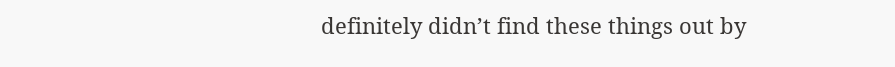definitely didn’t find these things out by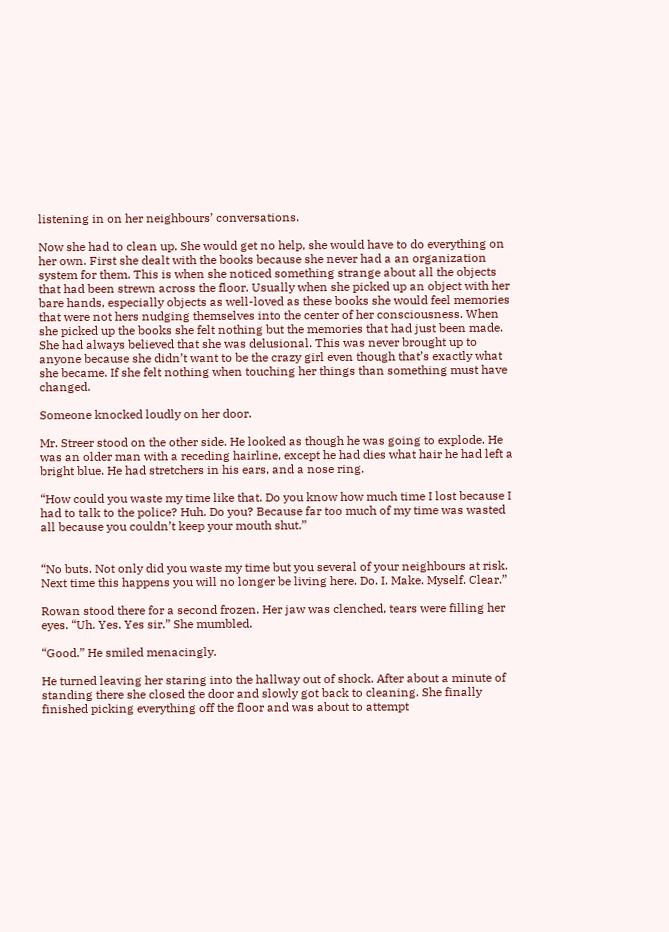listening in on her neighbours’ conversations.

Now she had to clean up. She would get no help, she would have to do everything on her own. First she dealt with the books because she never had a an organization system for them. This is when she noticed something strange about all the objects that had been strewn across the floor. Usually when she picked up an object with her bare hands, especially objects as well-loved as these books she would feel memories that were not hers nudging themselves into the center of her consciousness. When she picked up the books she felt nothing but the memories that had just been made. She had always believed that she was delusional. This was never brought up to anyone because she didn’t want to be the crazy girl even though that’s exactly what she became. If she felt nothing when touching her things than something must have changed.

Someone knocked loudly on her door.

Mr. Streer stood on the other side. He looked as though he was going to explode. He was an older man with a receding hairline, except he had dies what hair he had left a bright blue. He had stretchers in his ears, and a nose ring.

“How could you waste my time like that. Do you know how much time I lost because I had to talk to the police? Huh. Do you? Because far too much of my time was wasted all because you couldn’t keep your mouth shut.”


“No buts. Not only did you waste my time but you several of your neighbours at risk. Next time this happens you will no longer be living here. Do. I. Make. Myself. Clear.”

Rowan stood there for a second frozen. Her jaw was clenched, tears were filling her eyes. “Uh. Yes. Yes sir.” She mumbled.

“Good.” He smiled menacingly.

He turned leaving her staring into the hallway out of shock. After about a minute of standing there she closed the door and slowly got back to cleaning. She finally finished picking everything off the floor and was about to attempt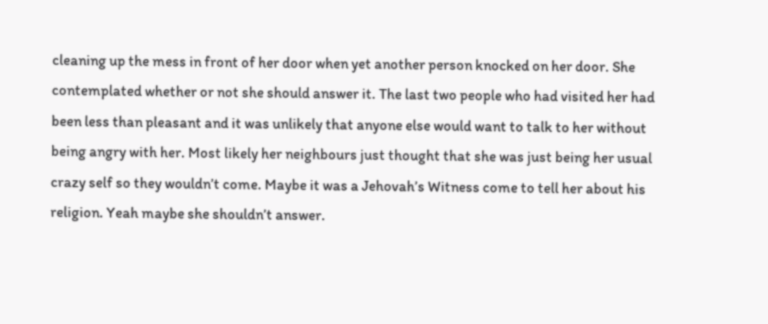cleaning up the mess in front of her door when yet another person knocked on her door. She contemplated whether or not she should answer it. The last two people who had visited her had been less than pleasant and it was unlikely that anyone else would want to talk to her without being angry with her. Most likely her neighbours just thought that she was just being her usual crazy self so they wouldn’t come. Maybe it was a Jehovah’s Witness come to tell her about his religion. Yeah maybe she shouldn’t answer.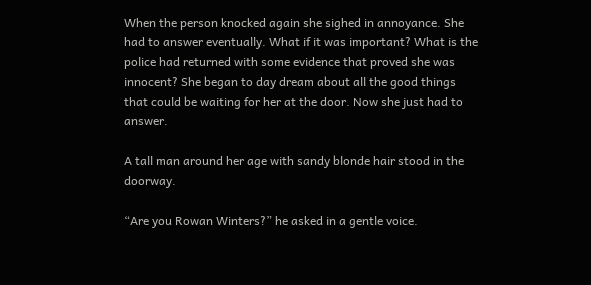When the person knocked again she sighed in annoyance. She had to answer eventually. What if it was important? What is the police had returned with some evidence that proved she was innocent? She began to day dream about all the good things that could be waiting for her at the door. Now she just had to answer.

A tall man around her age with sandy blonde hair stood in the doorway.

“Are you Rowan Winters?” he asked in a gentle voice.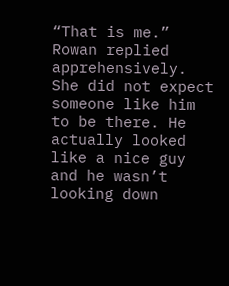“That is me.” Rowan replied apprehensively. She did not expect someone like him to be there. He actually looked like a nice guy and he wasn’t looking down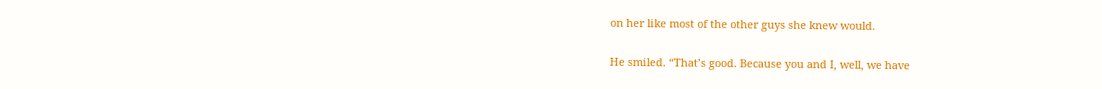on her like most of the other guys she knew would.

He smiled. “That’s good. Because you and I, well, we have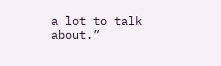a lot to talk about.”